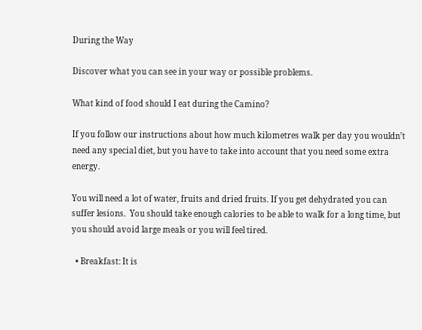During the Way

Discover what you can see in your way or possible problems.

What kind of food should I eat during the Camino?

If you follow our instructions about how much kilometres walk per day you wouldn’t need any special diet, but you have to take into account that you need some extra energy.

You will need a lot of water, fruits and dried fruits. If you get dehydrated you can suffer lesions.  You should take enough calories to be able to walk for a long time, but you should avoid large meals or you will feel tired.

  • Breakfast: It is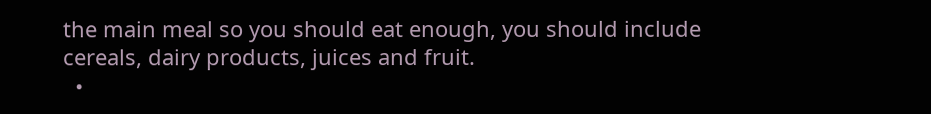the main meal so you should eat enough, you should include cereals, dairy products, juices and fruit.
  •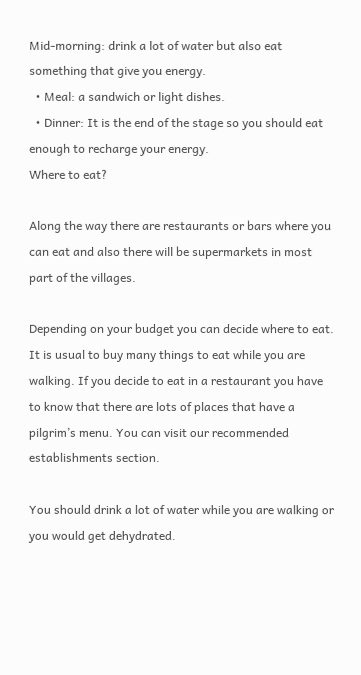Mid-morning: drink a lot of water but also eat something that give you energy.
  • Meal: a sandwich or light dishes.
  • Dinner: It is the end of the stage so you should eat enough to recharge your energy.
Where to eat?

Along the way there are restaurants or bars where you can eat and also there will be supermarkets in most part of the villages.

Depending on your budget you can decide where to eat. It is usual to buy many things to eat while you are walking. If you decide to eat in a restaurant you have to know that there are lots of places that have a pilgrim’s menu. You can visit our recommended establishments section.

You should drink a lot of water while you are walking or you would get dehydrated.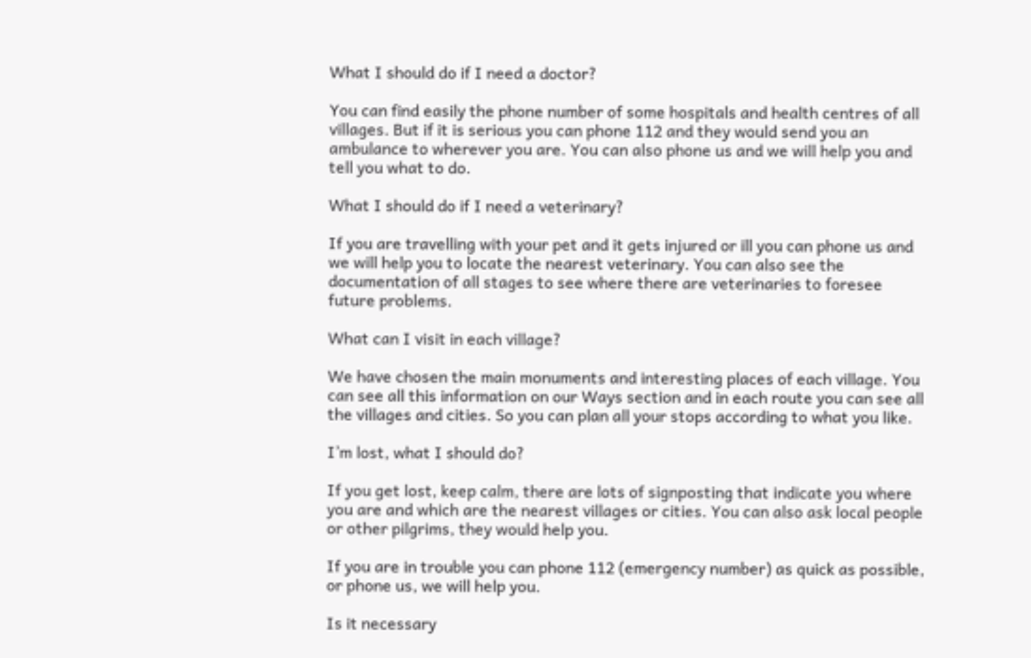What I should do if I need a doctor?

You can find easily the phone number of some hospitals and health centres of all villages. But if it is serious you can phone 112 and they would send you an ambulance to wherever you are. You can also phone us and we will help you and tell you what to do.

What I should do if I need a veterinary?

If you are travelling with your pet and it gets injured or ill you can phone us and we will help you to locate the nearest veterinary. You can also see the documentation of all stages to see where there are veterinaries to foresee future problems.

What can I visit in each village?

We have chosen the main monuments and interesting places of each village. You can see all this information on our Ways section and in each route you can see all the villages and cities. So you can plan all your stops according to what you like.

I’m lost, what I should do?

If you get lost, keep calm, there are lots of signposting that indicate you where you are and which are the nearest villages or cities. You can also ask local people or other pilgrims, they would help you.

If you are in trouble you can phone 112 (emergency number) as quick as possible, or phone us, we will help you.

Is it necessary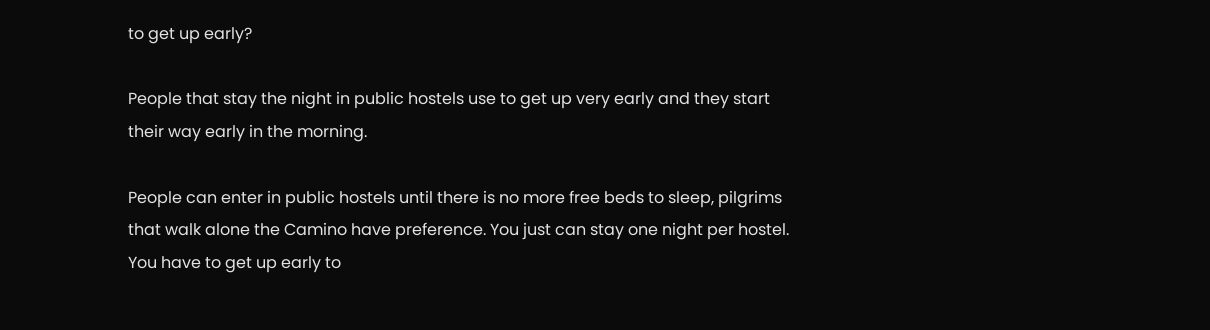to get up early?

People that stay the night in public hostels use to get up very early and they start their way early in the morning.

People can enter in public hostels until there is no more free beds to sleep, pilgrims that walk alone the Camino have preference. You just can stay one night per hostel. You have to get up early to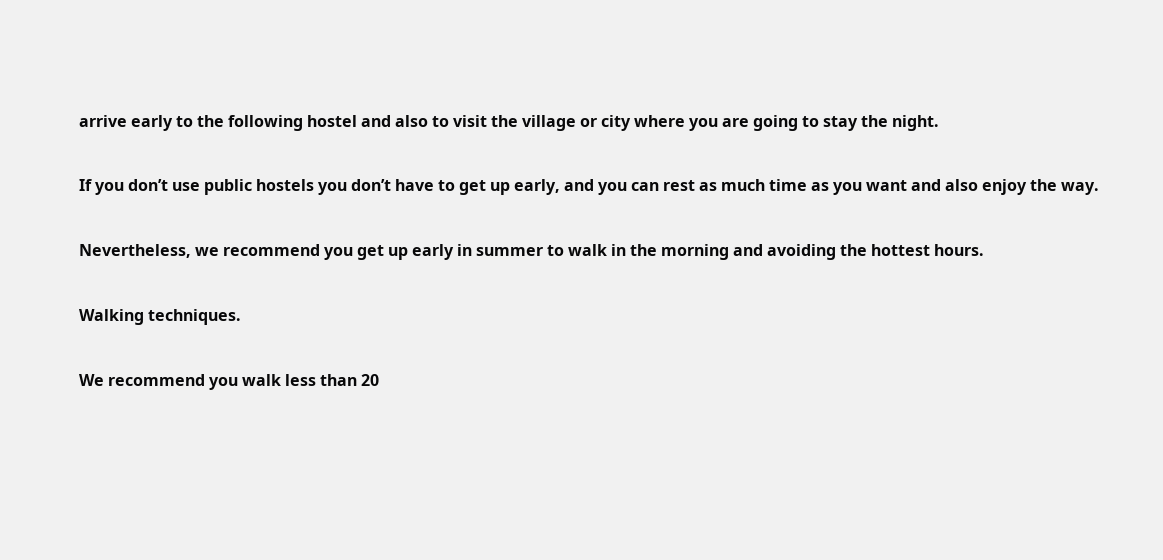arrive early to the following hostel and also to visit the village or city where you are going to stay the night.

If you don’t use public hostels you don’t have to get up early, and you can rest as much time as you want and also enjoy the way.

Nevertheless, we recommend you get up early in summer to walk in the morning and avoiding the hottest hours.

Walking techniques.

We recommend you walk less than 20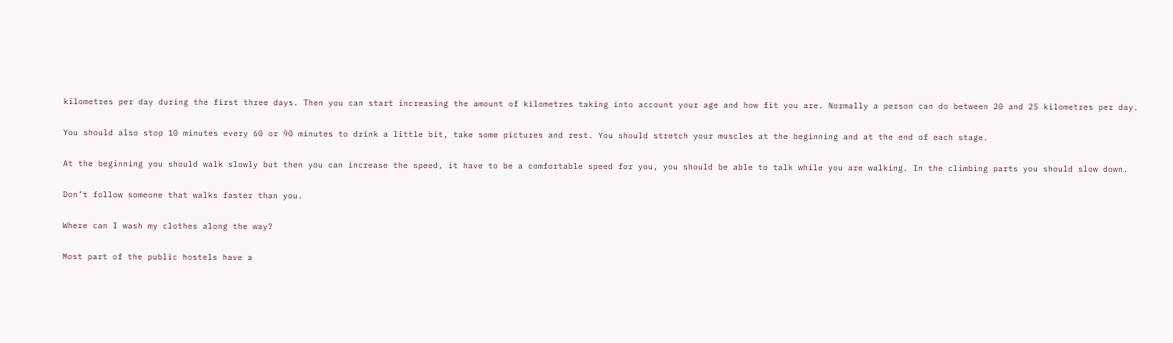kilometres per day during the first three days. Then you can start increasing the amount of kilometres taking into account your age and how fit you are. Normally a person can do between 20 and 25 kilometres per day.

You should also stop 10 minutes every 60 or 90 minutes to drink a little bit, take some pictures and rest. You should stretch your muscles at the beginning and at the end of each stage.

At the beginning you should walk slowly but then you can increase the speed, it have to be a comfortable speed for you, you should be able to talk while you are walking. In the climbing parts you should slow down.

Don’t follow someone that walks faster than you.

Where can I wash my clothes along the way?

Most part of the public hostels have a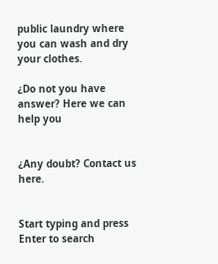public laundry where you can wash and dry your clothes.

¿Do not you have answer? Here we can help you


¿Any doubt? Contact us here.


Start typing and press Enter to search